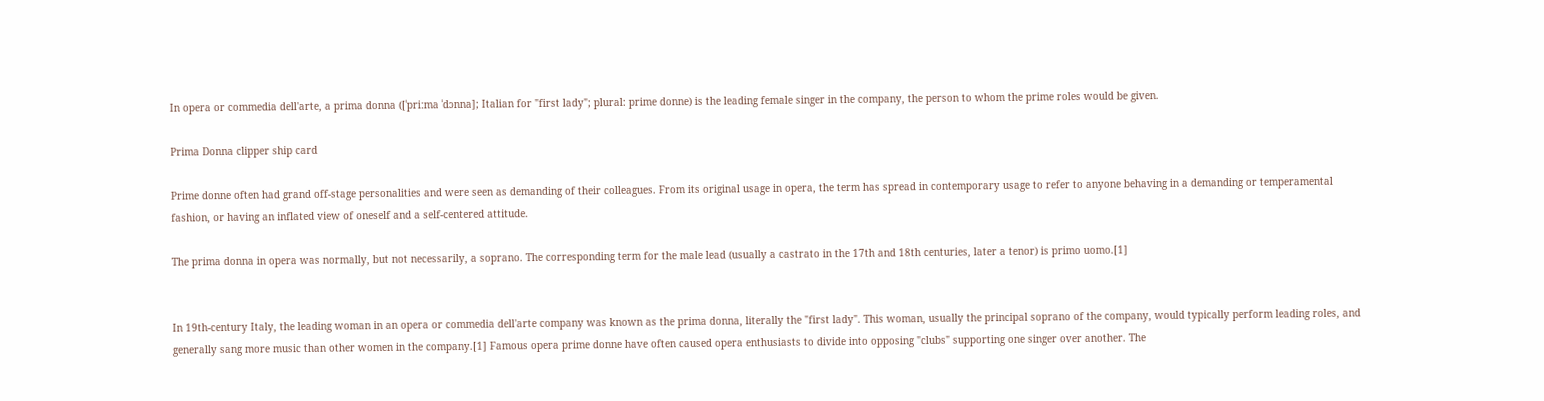In opera or commedia dell'arte, a prima donna ([ˈpriːma ˈdɔnna]; Italian for "first lady"; plural: prime donne) is the leading female singer in the company, the person to whom the prime roles would be given.

Prima Donna clipper ship card

Prime donne often had grand off-stage personalities and were seen as demanding of their colleagues. From its original usage in opera, the term has spread in contemporary usage to refer to anyone behaving in a demanding or temperamental fashion, or having an inflated view of oneself and a self-centered attitude.

The prima donna in opera was normally, but not necessarily, a soprano. The corresponding term for the male lead (usually a castrato in the 17th and 18th centuries, later a tenor) is primo uomo.[1]


In 19th-century Italy, the leading woman in an opera or commedia dell'arte company was known as the prima donna, literally the "first lady". This woman, usually the principal soprano of the company, would typically perform leading roles, and generally sang more music than other women in the company.[1] Famous opera prime donne have often caused opera enthusiasts to divide into opposing "clubs" supporting one singer over another. The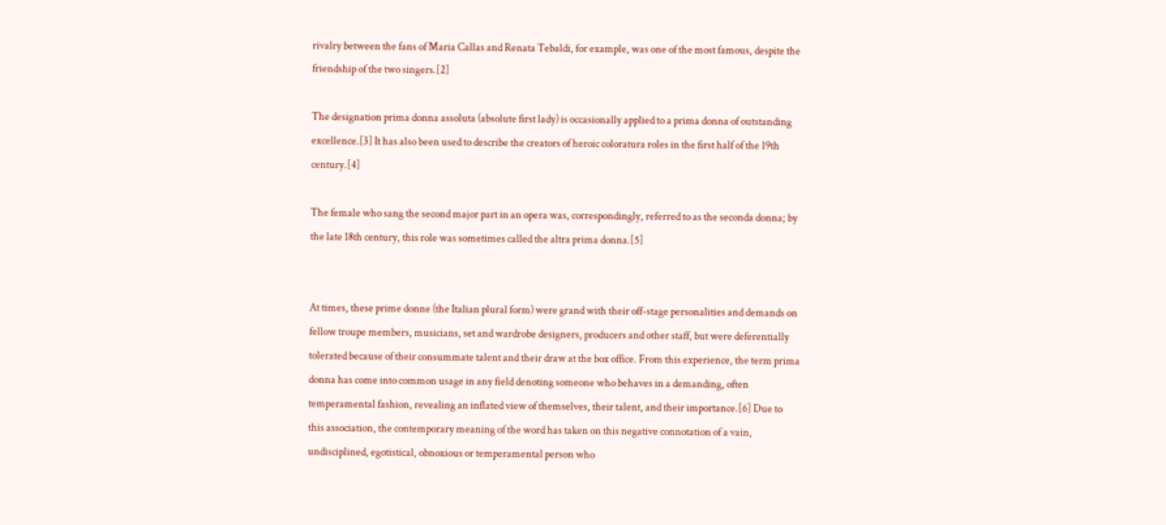rivalry between the fans of Maria Callas and Renata Tebaldi, for example, was one of the most famous, despite the friendship of the two singers.[2]

The designation prima donna assoluta (absolute first lady) is occasionally applied to a prima donna of outstanding excellence.[3] It has also been used to describe the creators of heroic coloratura roles in the first half of the 19th century.[4]

The female who sang the second major part in an opera was, correspondingly, referred to as the seconda donna; by the late 18th century, this role was sometimes called the altra prima donna.[5]


At times, these prime donne (the Italian plural form) were grand with their off-stage personalities and demands on fellow troupe members, musicians, set and wardrobe designers, producers and other staff, but were deferentially tolerated because of their consummate talent and their draw at the box office. From this experience, the term prima donna has come into common usage in any field denoting someone who behaves in a demanding, often temperamental fashion, revealing an inflated view of themselves, their talent, and their importance.[6] Due to this association, the contemporary meaning of the word has taken on this negative connotation of a vain, undisciplined, egotistical, obnoxious or temperamental person who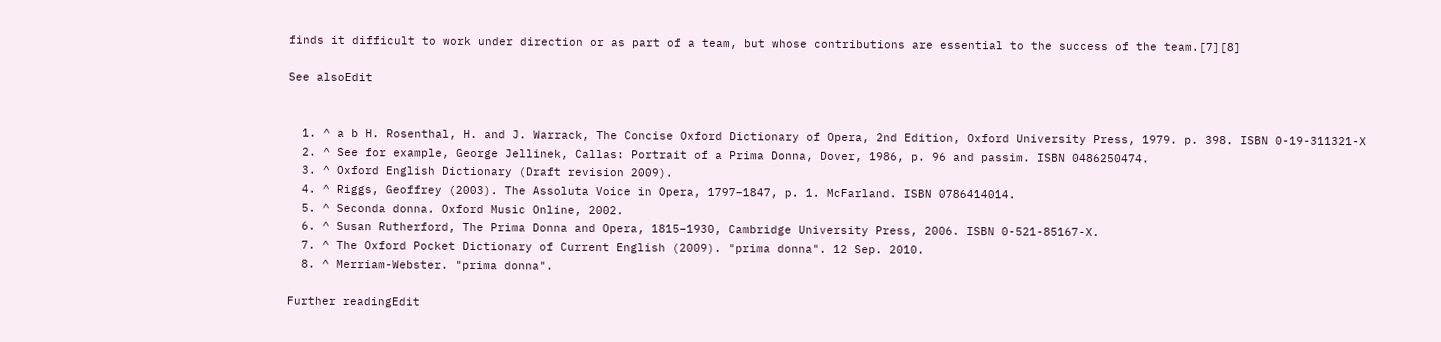finds it difficult to work under direction or as part of a team, but whose contributions are essential to the success of the team.[7][8]

See alsoEdit


  1. ^ a b H. Rosenthal, H. and J. Warrack, The Concise Oxford Dictionary of Opera, 2nd Edition, Oxford University Press, 1979. p. 398. ISBN 0-19-311321-X
  2. ^ See for example, George Jellinek, Callas: Portrait of a Prima Donna, Dover, 1986, p. 96 and passim. ISBN 0486250474.
  3. ^ Oxford English Dictionary (Draft revision 2009).
  4. ^ Riggs, Geoffrey (2003). The Assoluta Voice in Opera, 1797–1847, p. 1. McFarland. ISBN 0786414014.
  5. ^ Seconda donna. Oxford Music Online, 2002.
  6. ^ Susan Rutherford, The Prima Donna and Opera, 1815–1930, Cambridge University Press, 2006. ISBN 0-521-85167-X.
  7. ^ The Oxford Pocket Dictionary of Current English (2009). "prima donna". 12 Sep. 2010.
  8. ^ Merriam-Webster. "prima donna".

Further readingEdit